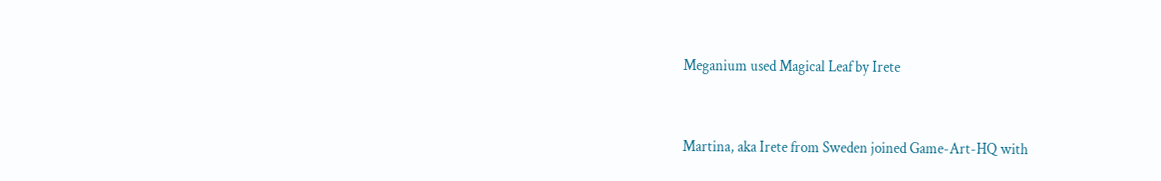Meganium used Magical Leaf by Irete


Martina, aka Irete from Sweden joined Game-Art-HQ with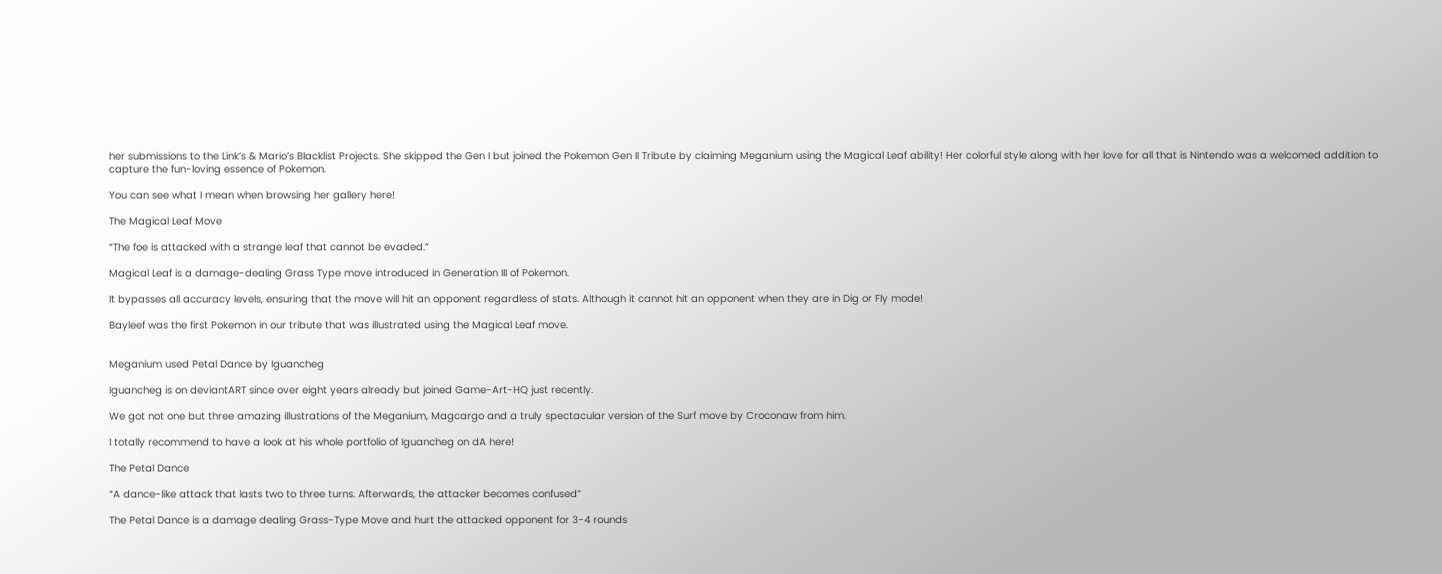her submissions to the Link’s & Mario’s Blacklist Projects. She skipped the Gen I but joined the Pokemon Gen II Tribute by claiming Meganium using the Magical Leaf ability! Her colorful style along with her love for all that is Nintendo was a welcomed addition to capture the fun-loving essence of Pokemon.

You can see what I mean when browsing her gallery here!

The Magical Leaf Move

“The foe is attacked with a strange leaf that cannot be evaded.”

Magical Leaf is a damage-dealing Grass Type move introduced in Generation III of Pokemon.

It bypasses all accuracy levels, ensuring that the move will hit an opponent regardless of stats. Although it cannot hit an opponent when they are in Dig or Fly mode!

Bayleef was the first Pokemon in our tribute that was illustrated using the Magical Leaf move.


Meganium used Petal Dance by Iguancheg

Iguancheg is on deviantART since over eight years already but joined Game-Art-HQ just recently.

We got not one but three amazing illustrations of the Meganium, Magcargo and a truly spectacular version of the Surf move by Croconaw from him.

I totally recommend to have a look at his whole portfolio of Iguancheg on dA here!

The Petal Dance

“A dance-like attack that lasts two to three turns. Afterwards, the attacker becomes confused”

The Petal Dance is a damage dealing Grass-Type Move and hurt the attacked opponent for 3-4 rounds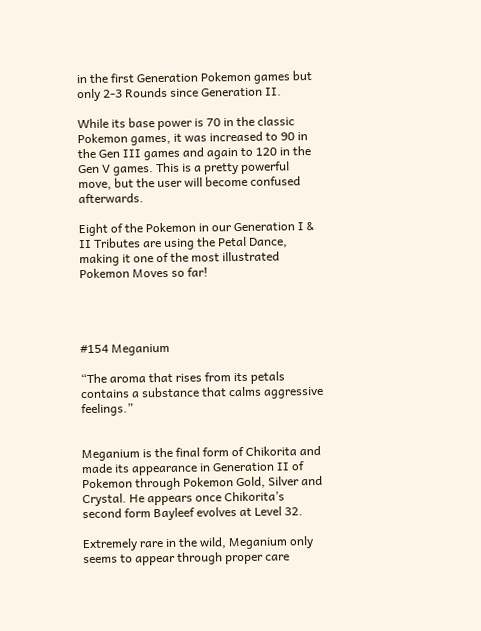in the first Generation Pokemon games but only 2-3 Rounds since Generation II.

While its base power is 70 in the classic Pokemon games, it was increased to 90 in the Gen III games and again to 120 in the Gen V games. This is a pretty powerful move, but the user will become confused afterwards.

Eight of the Pokemon in our Generation I & II Tributes are using the Petal Dance, making it one of the most illustrated Pokemon Moves so far!




#154 Meganium

“The aroma that rises from its petals contains a substance that calms aggressive feelings.”


Meganium is the final form of Chikorita and made its appearance in Generation II of Pokemon through Pokemon Gold, Silver and Crystal. He appears once Chikorita’s second form Bayleef evolves at Level 32.

Extremely rare in the wild, Meganium only seems to appear through proper care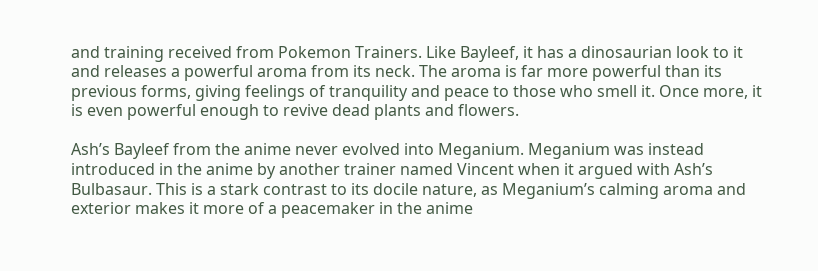and training received from Pokemon Trainers. Like Bayleef, it has a dinosaurian look to it and releases a powerful aroma from its neck. The aroma is far more powerful than its previous forms, giving feelings of tranquility and peace to those who smell it. Once more, it is even powerful enough to revive dead plants and flowers.

Ash’s Bayleef from the anime never evolved into Meganium. Meganium was instead introduced in the anime by another trainer named Vincent when it argued with Ash’s Bulbasaur. This is a stark contrast to its docile nature, as Meganium’s calming aroma and exterior makes it more of a peacemaker in the anime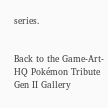series.


Back to the Game-Art-HQ Pokémon Tribute Gen II Gallery